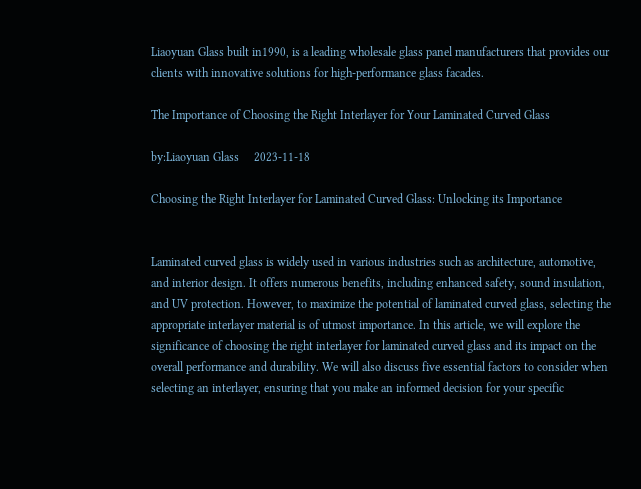Liaoyuan Glass built in1990, is a leading wholesale glass panel manufacturers that provides our clients with innovative solutions for high-performance glass facades.

The Importance of Choosing the Right Interlayer for Your Laminated Curved Glass

by:Liaoyuan Glass     2023-11-18

Choosing the Right Interlayer for Laminated Curved Glass: Unlocking its Importance


Laminated curved glass is widely used in various industries such as architecture, automotive, and interior design. It offers numerous benefits, including enhanced safety, sound insulation, and UV protection. However, to maximize the potential of laminated curved glass, selecting the appropriate interlayer material is of utmost importance. In this article, we will explore the significance of choosing the right interlayer for laminated curved glass and its impact on the overall performance and durability. We will also discuss five essential factors to consider when selecting an interlayer, ensuring that you make an informed decision for your specific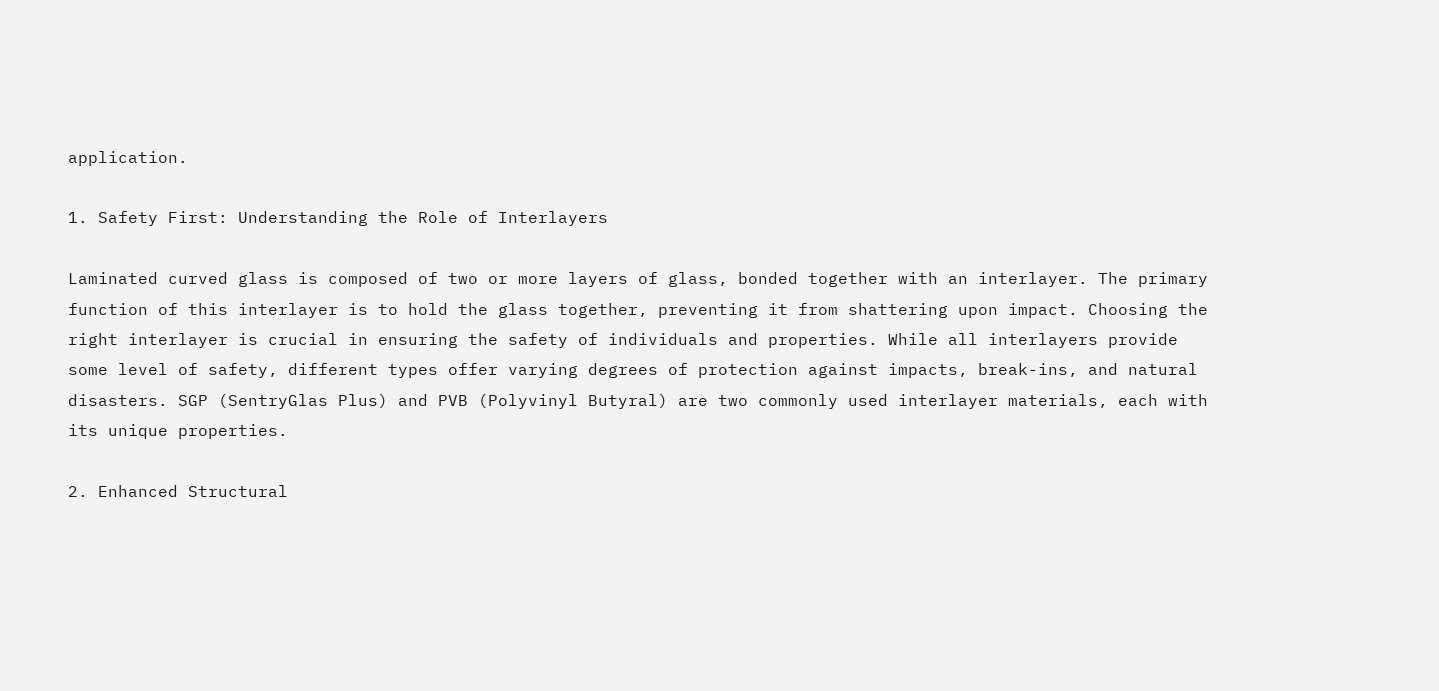application.

1. Safety First: Understanding the Role of Interlayers

Laminated curved glass is composed of two or more layers of glass, bonded together with an interlayer. The primary function of this interlayer is to hold the glass together, preventing it from shattering upon impact. Choosing the right interlayer is crucial in ensuring the safety of individuals and properties. While all interlayers provide some level of safety, different types offer varying degrees of protection against impacts, break-ins, and natural disasters. SGP (SentryGlas Plus) and PVB (Polyvinyl Butyral) are two commonly used interlayer materials, each with its unique properties.

2. Enhanced Structural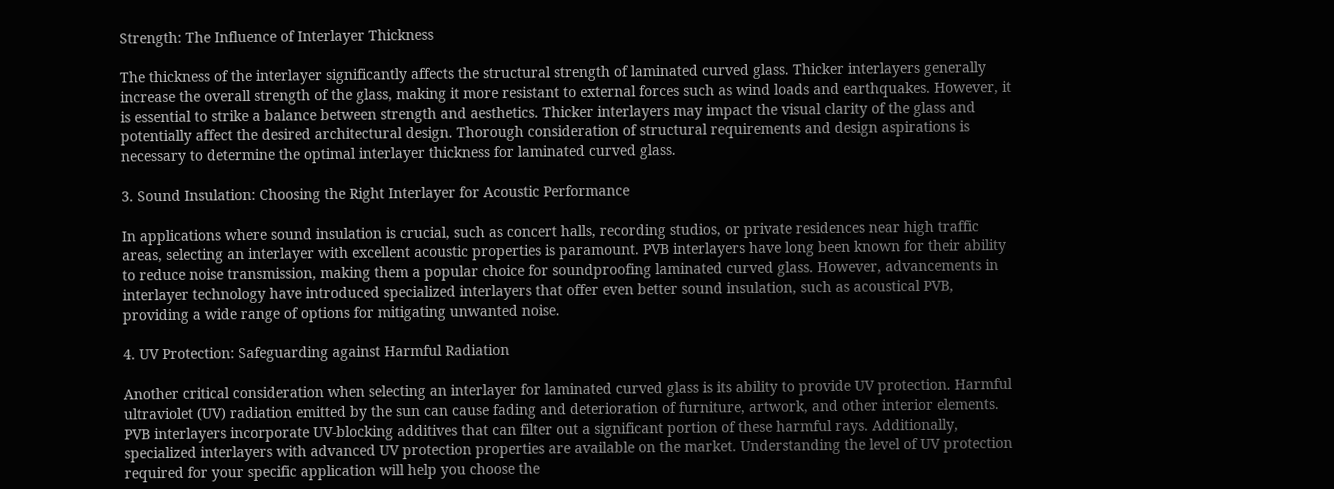Strength: The Influence of Interlayer Thickness

The thickness of the interlayer significantly affects the structural strength of laminated curved glass. Thicker interlayers generally increase the overall strength of the glass, making it more resistant to external forces such as wind loads and earthquakes. However, it is essential to strike a balance between strength and aesthetics. Thicker interlayers may impact the visual clarity of the glass and potentially affect the desired architectural design. Thorough consideration of structural requirements and design aspirations is necessary to determine the optimal interlayer thickness for laminated curved glass.

3. Sound Insulation: Choosing the Right Interlayer for Acoustic Performance

In applications where sound insulation is crucial, such as concert halls, recording studios, or private residences near high traffic areas, selecting an interlayer with excellent acoustic properties is paramount. PVB interlayers have long been known for their ability to reduce noise transmission, making them a popular choice for soundproofing laminated curved glass. However, advancements in interlayer technology have introduced specialized interlayers that offer even better sound insulation, such as acoustical PVB, providing a wide range of options for mitigating unwanted noise.

4. UV Protection: Safeguarding against Harmful Radiation

Another critical consideration when selecting an interlayer for laminated curved glass is its ability to provide UV protection. Harmful ultraviolet (UV) radiation emitted by the sun can cause fading and deterioration of furniture, artwork, and other interior elements. PVB interlayers incorporate UV-blocking additives that can filter out a significant portion of these harmful rays. Additionally, specialized interlayers with advanced UV protection properties are available on the market. Understanding the level of UV protection required for your specific application will help you choose the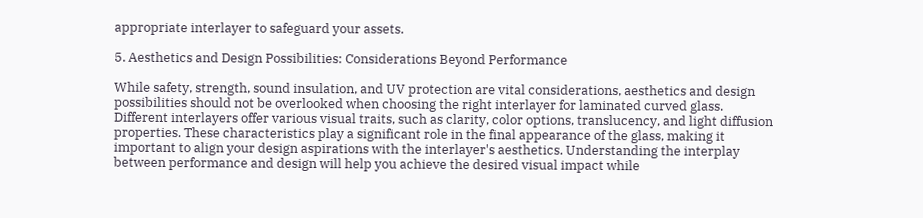appropriate interlayer to safeguard your assets.

5. Aesthetics and Design Possibilities: Considerations Beyond Performance

While safety, strength, sound insulation, and UV protection are vital considerations, aesthetics and design possibilities should not be overlooked when choosing the right interlayer for laminated curved glass. Different interlayers offer various visual traits, such as clarity, color options, translucency, and light diffusion properties. These characteristics play a significant role in the final appearance of the glass, making it important to align your design aspirations with the interlayer's aesthetics. Understanding the interplay between performance and design will help you achieve the desired visual impact while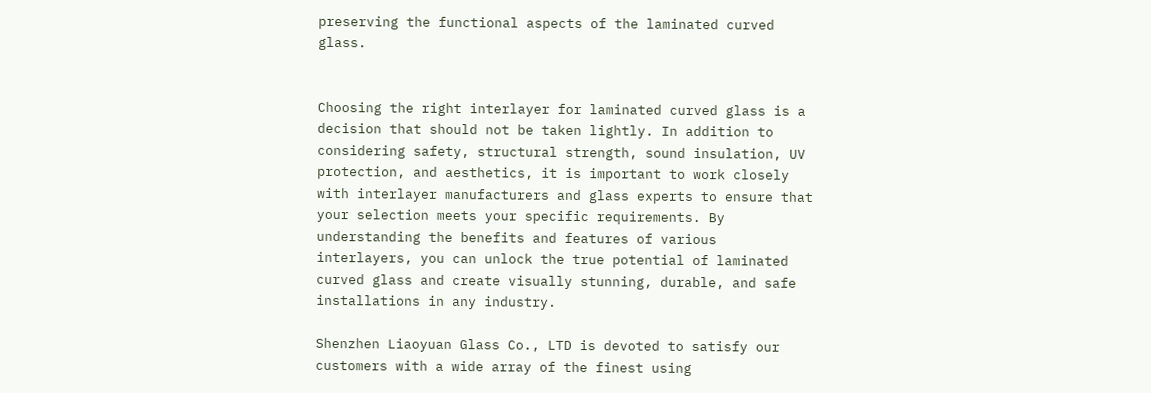preserving the functional aspects of the laminated curved glass.


Choosing the right interlayer for laminated curved glass is a decision that should not be taken lightly. In addition to considering safety, structural strength, sound insulation, UV protection, and aesthetics, it is important to work closely with interlayer manufacturers and glass experts to ensure that your selection meets your specific requirements. By understanding the benefits and features of various interlayers, you can unlock the true potential of laminated curved glass and create visually stunning, durable, and safe installations in any industry.

Shenzhen Liaoyuan Glass Co., LTD is devoted to satisfy our customers with a wide array of the finest using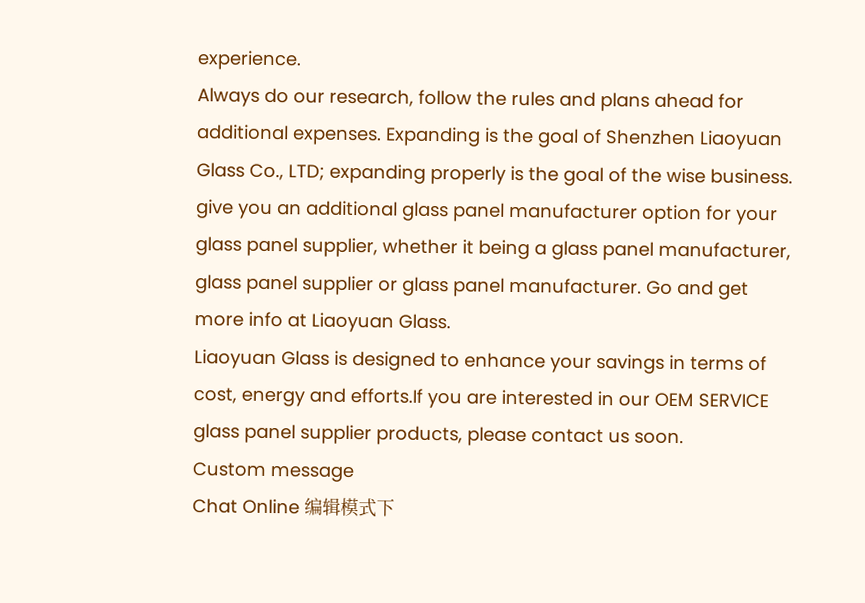experience.
Always do our research, follow the rules and plans ahead for additional expenses. Expanding is the goal of Shenzhen Liaoyuan Glass Co., LTD; expanding properly is the goal of the wise business.
give you an additional glass panel manufacturer option for your glass panel supplier, whether it being a glass panel manufacturer, glass panel supplier or glass panel manufacturer. Go and get more info at Liaoyuan Glass.
Liaoyuan Glass is designed to enhance your savings in terms of cost, energy and efforts.If you are interested in our OEM SERVICE glass panel supplier products, please contact us soon.
Custom message
Chat Online 编辑模式下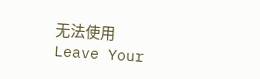无法使用
Leave Your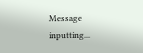Message inputting...